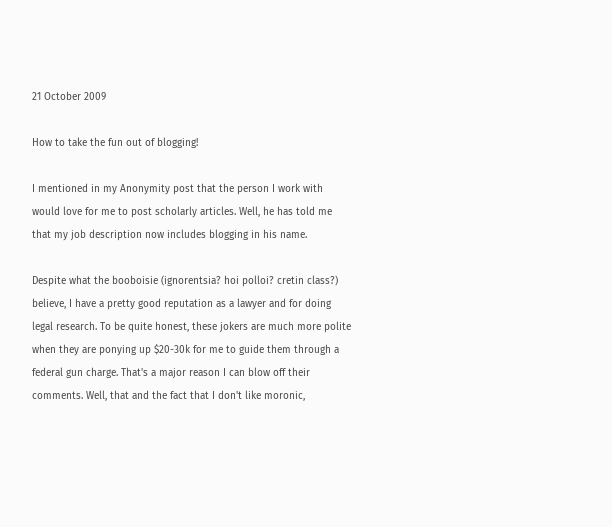21 October 2009

How to take the fun out of blogging!

I mentioned in my Anonymity post that the person I work with would love for me to post scholarly articles. Well, he has told me that my job description now includes blogging in his name.

Despite what the booboisie (ignorentsia? hoi polloi? cretin class?) believe, I have a pretty good reputation as a lawyer and for doing legal research. To be quite honest, these jokers are much more polite when they are ponying up $20-30k for me to guide them through a federal gun charge. That's a major reason I can blow off their comments. Well, that and the fact that I don't like moronic,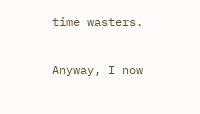time wasters.

Anyway, I now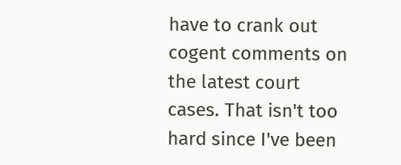have to crank out cogent comments on the latest court cases. That isn't too hard since I've been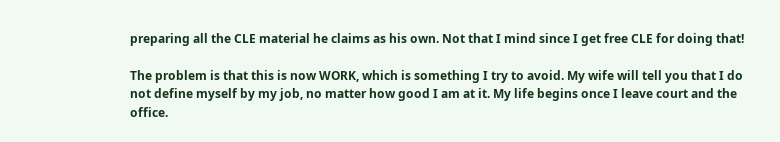preparing all the CLE material he claims as his own. Not that I mind since I get free CLE for doing that!

The problem is that this is now WORK, which is something I try to avoid. My wife will tell you that I do not define myself by my job, no matter how good I am at it. My life begins once I leave court and the office.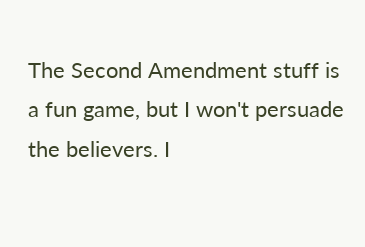The Second Amendment stuff is a fun game, but I won't persuade the believers. I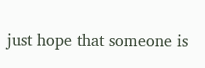just hope that someone is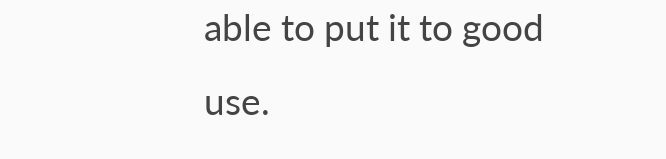able to put it to good use.